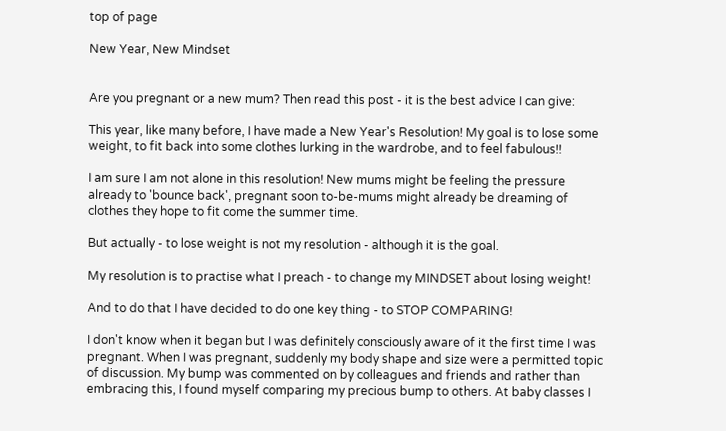top of page

New Year, New Mindset


Are you pregnant or a new mum? Then read this post - it is the best advice I can give:

This year, like many before, I have made a New Year's Resolution! My goal is to lose some weight, to fit back into some clothes lurking in the wardrobe, and to feel fabulous!!

I am sure I am not alone in this resolution! New mums might be feeling the pressure already to 'bounce back', pregnant soon to-be-mums might already be dreaming of clothes they hope to fit come the summer time.

But actually - to lose weight is not my resolution - although it is the goal.

My resolution is to practise what I preach - to change my MINDSET about losing weight!

And to do that I have decided to do one key thing - to STOP COMPARING!

I don't know when it began but I was definitely consciously aware of it the first time I was pregnant. When I was pregnant, suddenly my body shape and size were a permitted topic of discussion. My bump was commented on by colleagues and friends and rather than embracing this, I found myself comparing my precious bump to others. At baby classes I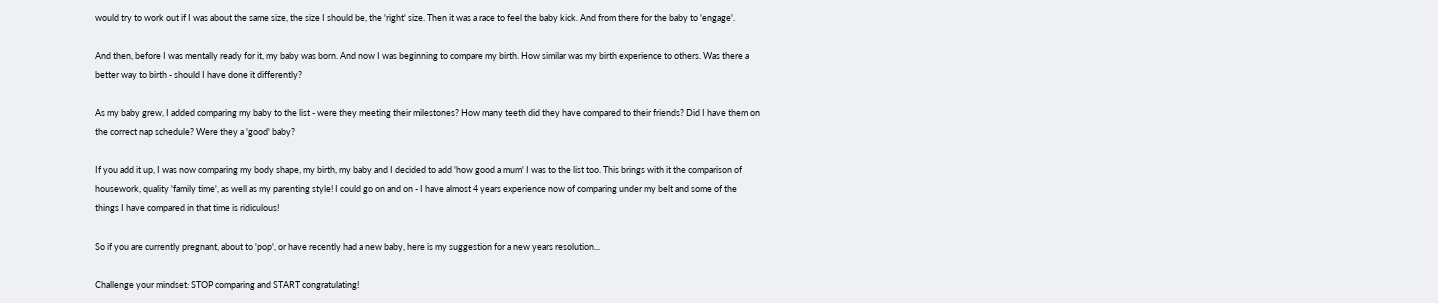would try to work out if I was about the same size, the size I should be, the 'right' size. Then it was a race to feel the baby kick. And from there for the baby to 'engage'.

And then, before I was mentally ready for it, my baby was born. And now I was beginning to compare my birth. How similar was my birth experience to others. Was there a better way to birth - should I have done it differently?

As my baby grew, I added comparing my baby to the list - were they meeting their milestones? How many teeth did they have compared to their friends? Did I have them on the correct nap schedule? Were they a 'good' baby?

If you add it up, I was now comparing my body shape, my birth, my baby and I decided to add 'how good a mum' I was to the list too. This brings with it the comparison of housework, quality 'family time', as well as my parenting style! I could go on and on - I have almost 4 years experience now of comparing under my belt and some of the things I have compared in that time is ridiculous!

So if you are currently pregnant, about to 'pop', or have recently had a new baby, here is my suggestion for a new years resolution...

Challenge your mindset: STOP comparing and START congratulating!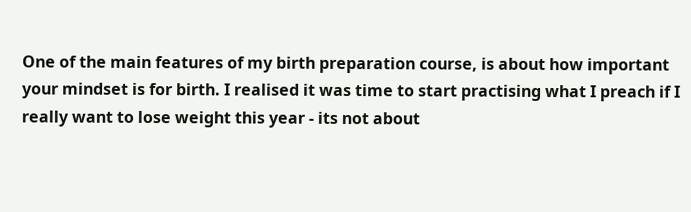One of the main features of my birth preparation course, is about how important your mindset is for birth. I realised it was time to start practising what I preach if I really want to lose weight this year - its not about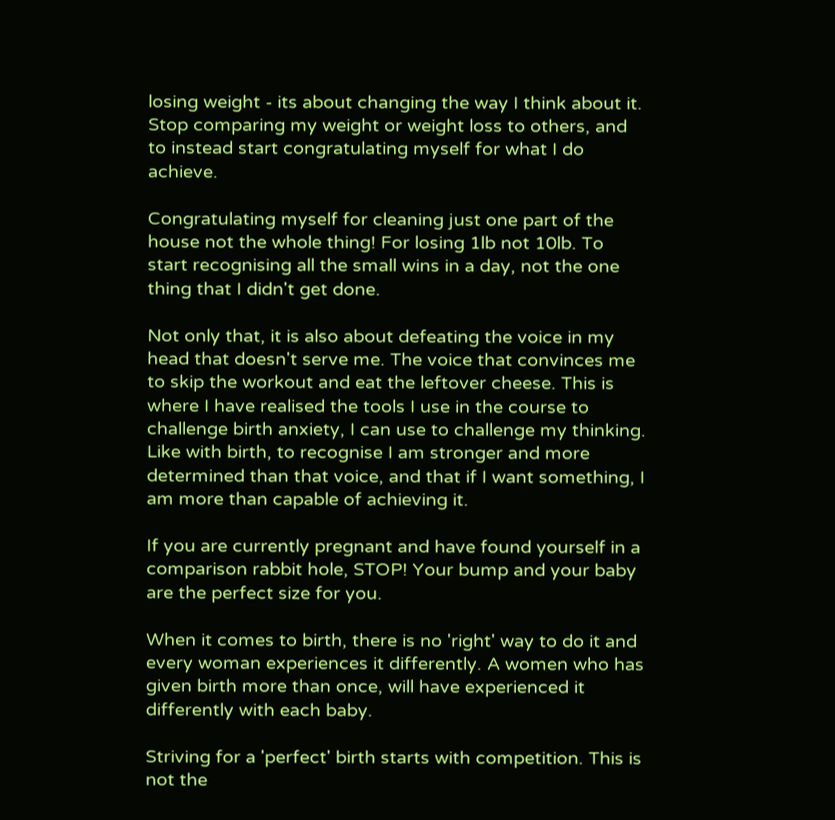losing weight - its about changing the way I think about it. Stop comparing my weight or weight loss to others, and to instead start congratulating myself for what I do achieve.

Congratulating myself for cleaning just one part of the house not the whole thing! For losing 1lb not 10lb. To start recognising all the small wins in a day, not the one thing that I didn't get done.

Not only that, it is also about defeating the voice in my head that doesn't serve me. The voice that convinces me to skip the workout and eat the leftover cheese. This is where I have realised the tools I use in the course to challenge birth anxiety, I can use to challenge my thinking. Like with birth, to recognise I am stronger and more determined than that voice, and that if I want something, I am more than capable of achieving it.

If you are currently pregnant and have found yourself in a comparison rabbit hole, STOP! Your bump and your baby are the perfect size for you.

When it comes to birth, there is no 'right' way to do it and every woman experiences it differently. A women who has given birth more than once, will have experienced it differently with each baby.

Striving for a 'perfect' birth starts with competition. This is not the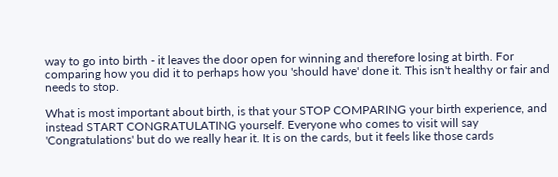way to go into birth - it leaves the door open for winning and therefore losing at birth. For comparing how you did it to perhaps how you 'should have' done it. This isn't healthy or fair and needs to stop.

What is most important about birth, is that your STOP COMPARING your birth experience, and instead START CONGRATULATING yourself. Everyone who comes to visit will say 'Congratulations' but do we really hear it. It is on the cards, but it feels like those cards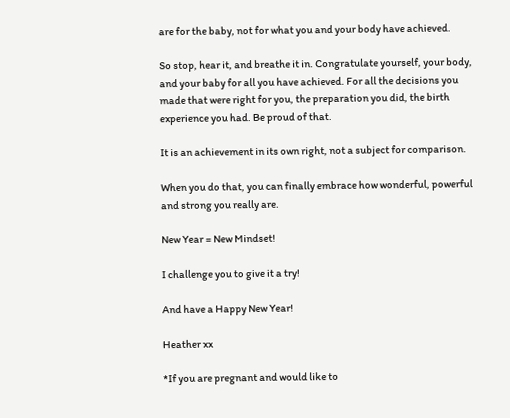are for the baby, not for what you and your body have achieved.

So stop, hear it, and breathe it in. Congratulate yourself, your body, and your baby for all you have achieved. For all the decisions you made that were right for you, the preparation you did, the birth experience you had. Be proud of that.

It is an achievement in its own right, not a subject for comparison.

When you do that, you can finally embrace how wonderful, powerful and strong you really are.

New Year = New Mindset!

I challenge you to give it a try!

And have a Happy New Year!

Heather xx

*If you are pregnant and would like to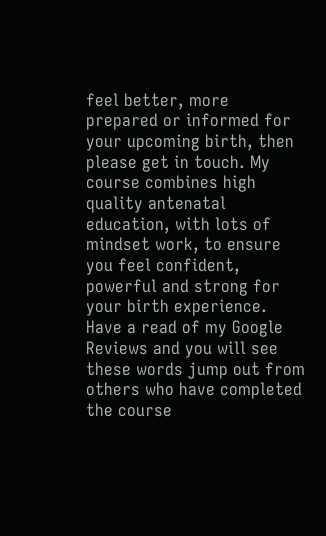feel better, more prepared or informed for your upcoming birth, then please get in touch. My course combines high quality antenatal education, with lots of mindset work, to ensure you feel confident, powerful and strong for your birth experience. Have a read of my Google Reviews and you will see these words jump out from others who have completed the course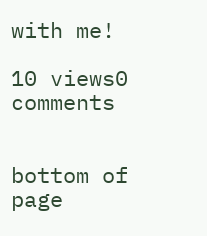with me!

10 views0 comments


bottom of page